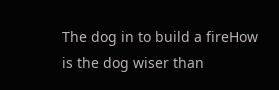The dog in to build a fireHow is the dog wiser than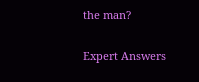the man?

Expert Answers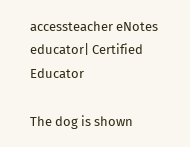accessteacher eNotes educator| Certified Educator

The dog is shown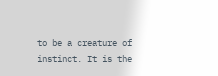to be a creature of instinct. It is the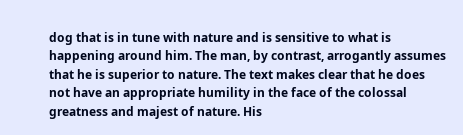dog that is in tune with nature and is sensitive to what is happening around him. The man, by contrast, arrogantly assumes that he is superior to nature. The text makes clear that he does not have an appropriate humility in the face of the colossal greatness and majest of nature. His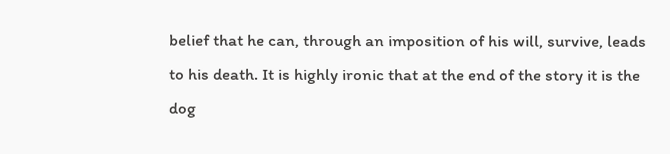belief that he can, through an imposition of his will, survive, leads to his death. It is highly ironic that at the end of the story it is the dog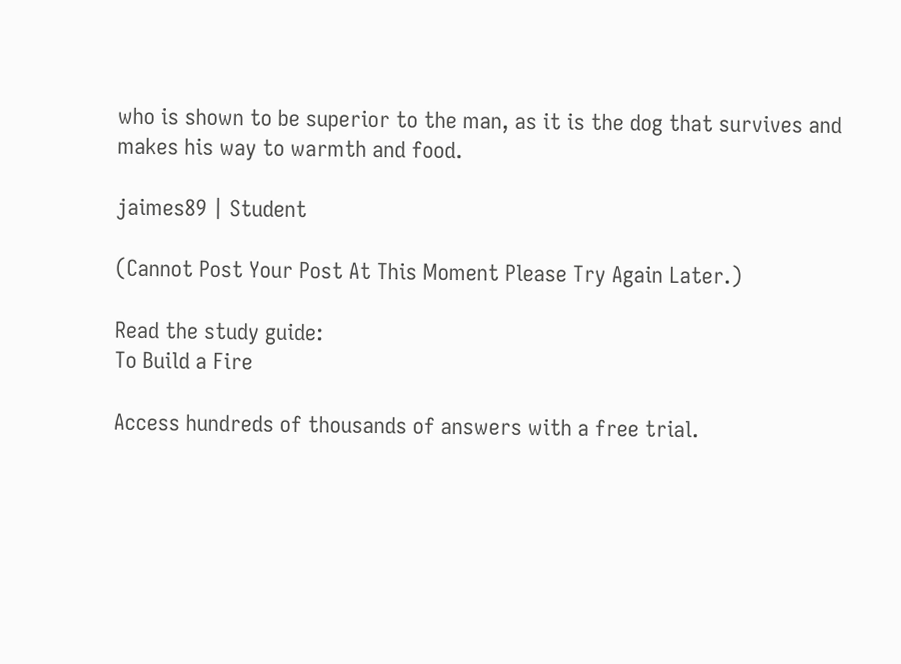who is shown to be superior to the man, as it is the dog that survives and makes his way to warmth and food.

jaimes89 | Student

(Cannot Post Your Post At This Moment Please Try Again Later.)

Read the study guide:
To Build a Fire

Access hundreds of thousands of answers with a free trial.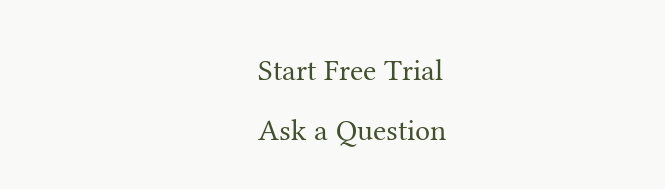Start Free Trial
Ask a Question